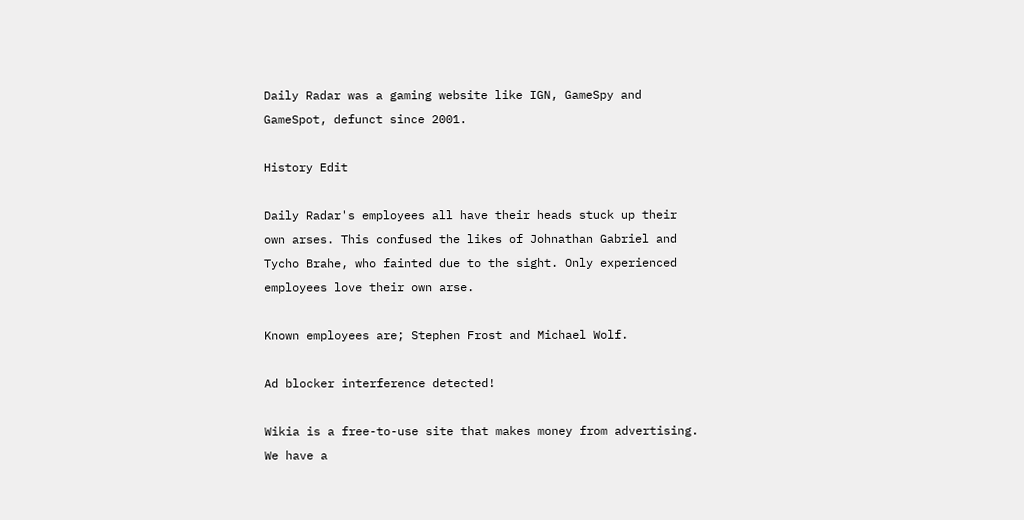Daily Radar was a gaming website like IGN, GameSpy and GameSpot, defunct since 2001.

History Edit

Daily Radar's employees all have their heads stuck up their own arses. This confused the likes of Johnathan Gabriel and Tycho Brahe, who fainted due to the sight. Only experienced employees love their own arse.

Known employees are; Stephen Frost and Michael Wolf.

Ad blocker interference detected!

Wikia is a free-to-use site that makes money from advertising. We have a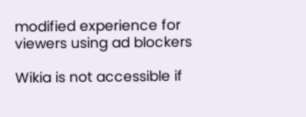modified experience for viewers using ad blockers

Wikia is not accessible if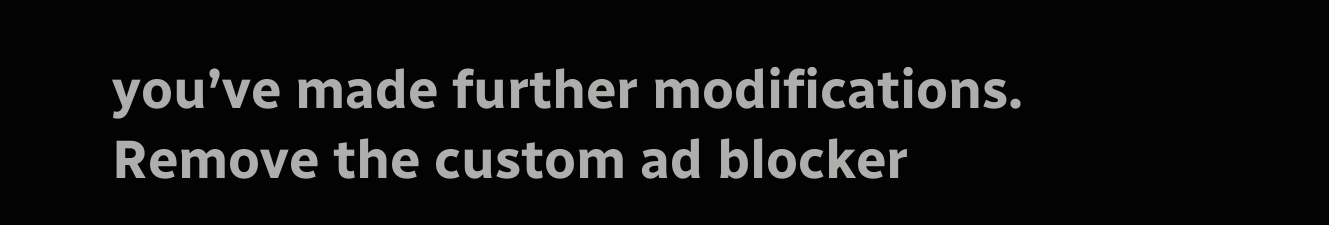you’ve made further modifications. Remove the custom ad blocker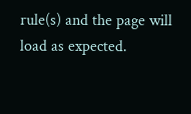rule(s) and the page will load as expected.